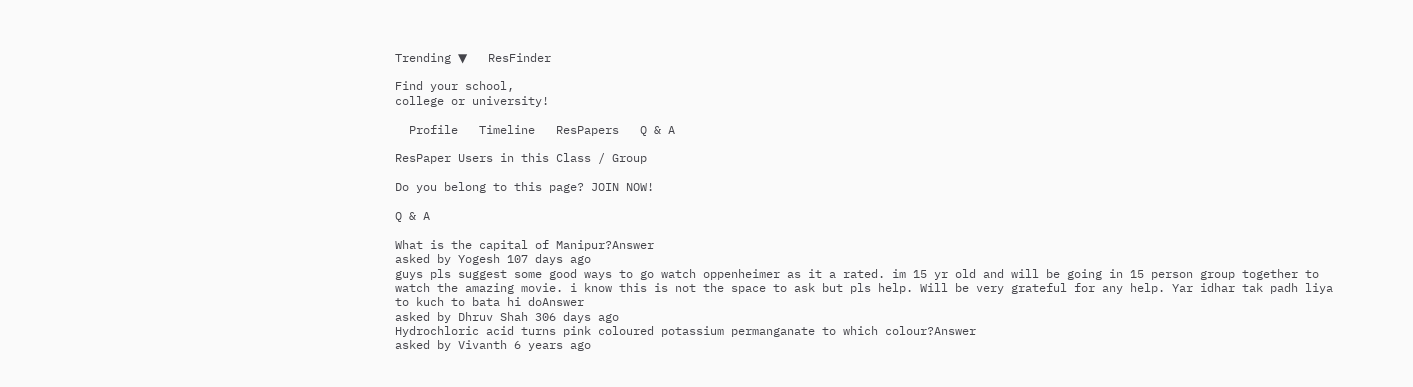Trending ▼   ResFinder

Find your school,
college or university!

  Profile   Timeline   ResPapers   Q & A

ResPaper Users in this Class / Group

Do you belong to this page? JOIN NOW!

Q & A

What is the capital of Manipur?Answer
asked by Yogesh 107 days ago
guys pls suggest some good ways to go watch oppenheimer as it a rated. im 15 yr old and will be going in 15 person group together to watch the amazing movie. i know this is not the space to ask but pls help. Will be very grateful for any help. Yar idhar tak padh liya to kuch to bata hi doAnswer
asked by Dhruv Shah 306 days ago
Hydrochloric acid turns pink coloured potassium permanganate to which colour?Answer
asked by Vivanth 6 years ago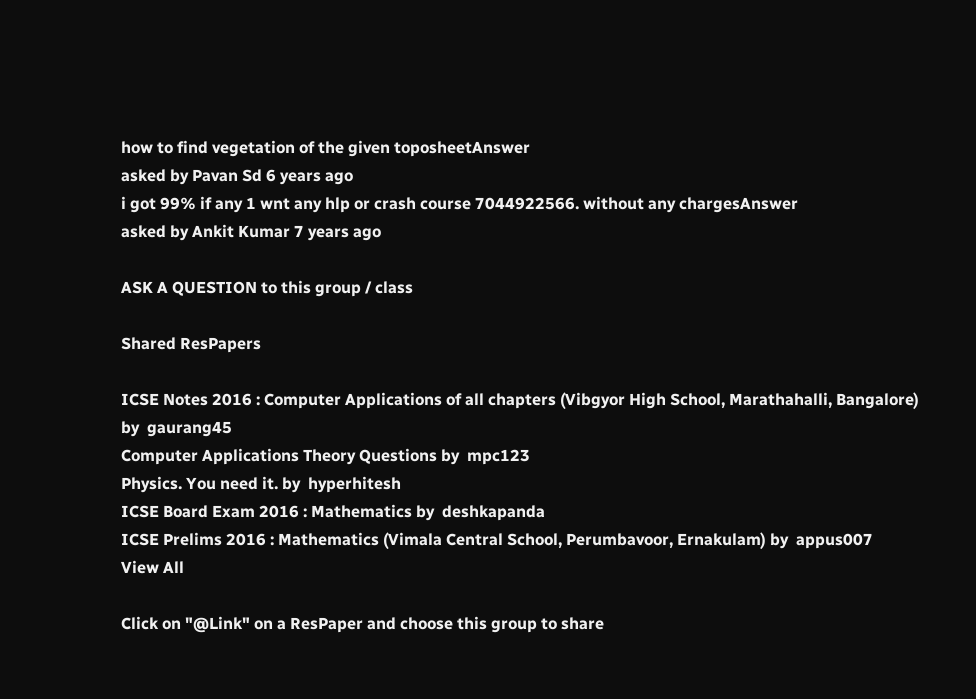how to find vegetation of the given toposheetAnswer
asked by Pavan Sd 6 years ago
i got 99% if any 1 wnt any hlp or crash course 7044922566. without any chargesAnswer
asked by Ankit Kumar 7 years ago

ASK A QUESTION to this group / class

Shared ResPapers

ICSE Notes 2016 : Computer Applications of all chapters (Vibgyor High School, Marathahalli, Bangalore) by  gaurang45
Computer Applications Theory Questions by  mpc123
Physics. You need it. by  hyperhitesh
ICSE Board Exam 2016 : Mathematics by  deshkapanda
ICSE Prelims 2016 : Mathematics (Vimala Central School, Perumbavoor, Ernakulam) by  appus007
View All

Click on "@Link" on a ResPaper and choose this group to share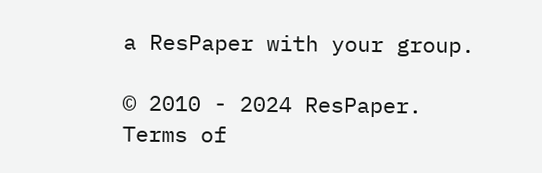a ResPaper with your group.

© 2010 - 2024 ResPaper. Terms of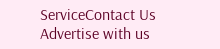ServiceContact Us Advertise with us